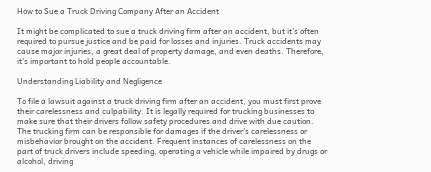How to Sue a Truck Driving Company After an Accident

It might be complicated to sue a truck driving firm after an accident, but it’s often required to pursue justice and be paid for losses and injuries. Truck accidents may cause major injuries, a great deal of property damage, and even deaths. Therefore, it’s important to hold people accountable.

Understanding Liability and Negligence

To file a lawsuit against a truck driving firm after an accident, you must first prove their carelessness and culpability. It is legally required for trucking businesses to make sure that their drivers follow safety procedures and drive with due caution. The trucking firm can be responsible for damages if the driver’s carelessness or misbehavior brought on the accident. Frequent instances of carelessness on the part of truck drivers include speeding, operating a vehicle while impaired by drugs or alcohol, driving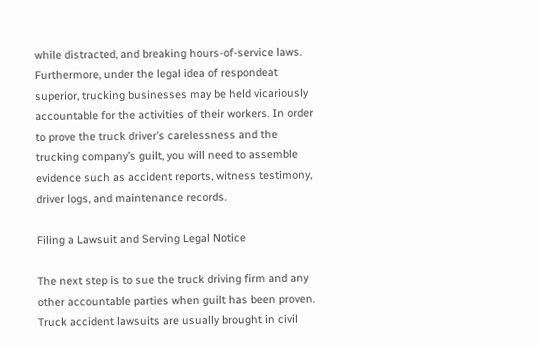while distracted, and breaking hours-of-service laws. Furthermore, under the legal idea of respondeat superior, trucking businesses may be held vicariously accountable for the activities of their workers. In order to prove the truck driver’s carelessness and the trucking company’s guilt, you will need to assemble evidence such as accident reports, witness testimony, driver logs, and maintenance records.

Filing a Lawsuit and Serving Legal Notice

The next step is to sue the truck driving firm and any other accountable parties when guilt has been proven. Truck accident lawsuits are usually brought in civil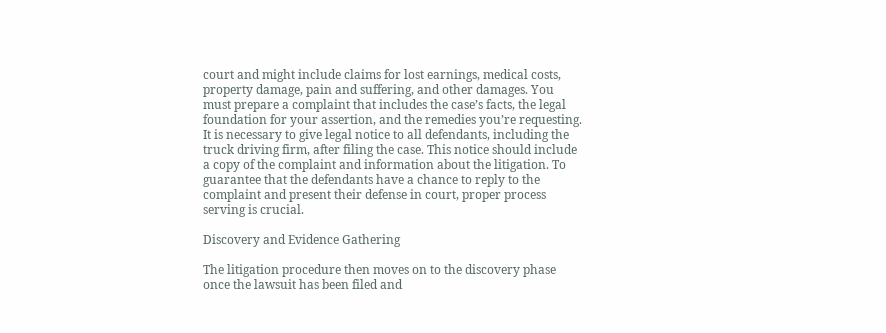court and might include claims for lost earnings, medical costs, property damage, pain and suffering, and other damages. You must prepare a complaint that includes the case’s facts, the legal foundation for your assertion, and the remedies you’re requesting. It is necessary to give legal notice to all defendants, including the truck driving firm, after filing the case. This notice should include a copy of the complaint and information about the litigation. To guarantee that the defendants have a chance to reply to the complaint and present their defense in court, proper process serving is crucial.

Discovery and Evidence Gathering

The litigation procedure then moves on to the discovery phase once the lawsuit has been filed and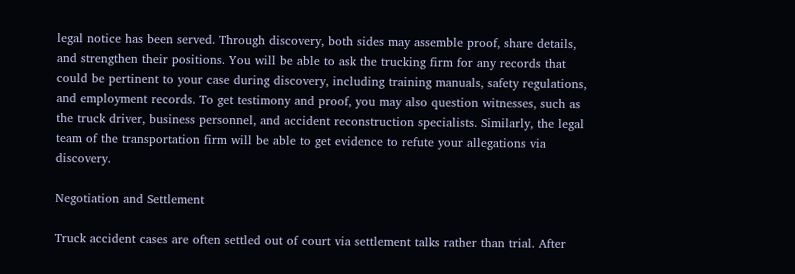legal notice has been served. Through discovery, both sides may assemble proof, share details, and strengthen their positions. You will be able to ask the trucking firm for any records that could be pertinent to your case during discovery, including training manuals, safety regulations, and employment records. To get testimony and proof, you may also question witnesses, such as the truck driver, business personnel, and accident reconstruction specialists. Similarly, the legal team of the transportation firm will be able to get evidence to refute your allegations via discovery.

Negotiation and Settlement

Truck accident cases are often settled out of court via settlement talks rather than trial. After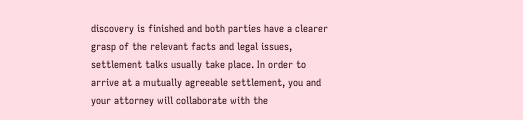discovery is finished and both parties have a clearer grasp of the relevant facts and legal issues, settlement talks usually take place. In order to arrive at a mutually agreeable settlement, you and your attorney will collaborate with the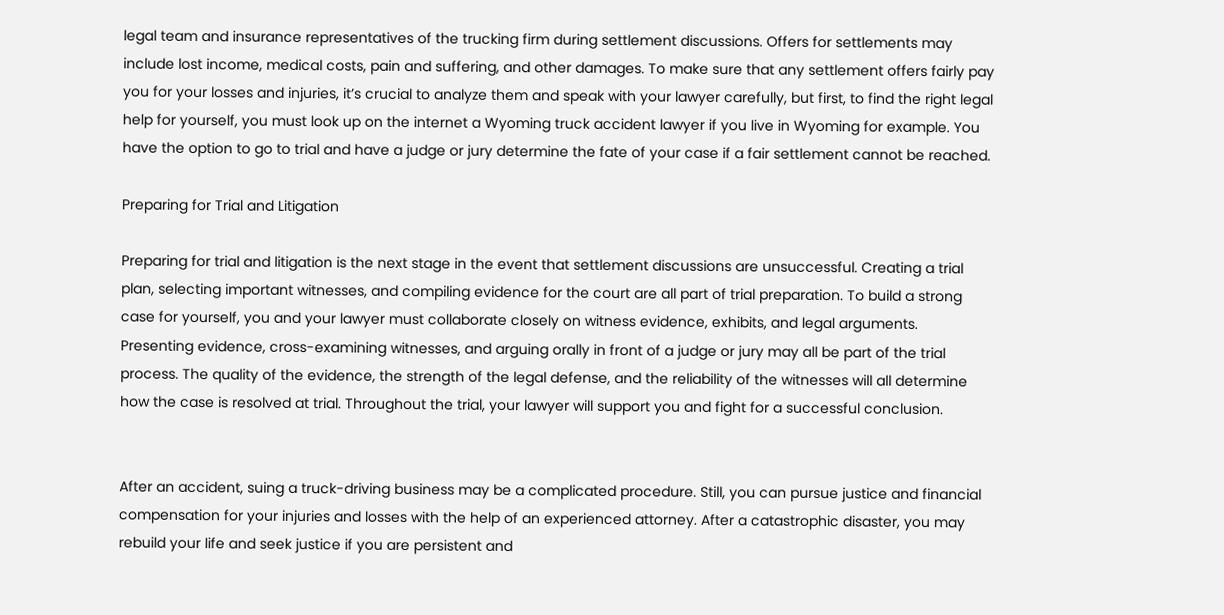legal team and insurance representatives of the trucking firm during settlement discussions. Offers for settlements may include lost income, medical costs, pain and suffering, and other damages. To make sure that any settlement offers fairly pay you for your losses and injuries, it’s crucial to analyze them and speak with your lawyer carefully, but first, to find the right legal help for yourself, you must look up on the internet a Wyoming truck accident lawyer if you live in Wyoming for example. You have the option to go to trial and have a judge or jury determine the fate of your case if a fair settlement cannot be reached.

Preparing for Trial and Litigation

Preparing for trial and litigation is the next stage in the event that settlement discussions are unsuccessful. Creating a trial plan, selecting important witnesses, and compiling evidence for the court are all part of trial preparation. To build a strong case for yourself, you and your lawyer must collaborate closely on witness evidence, exhibits, and legal arguments. Presenting evidence, cross-examining witnesses, and arguing orally in front of a judge or jury may all be part of the trial process. The quality of the evidence, the strength of the legal defense, and the reliability of the witnesses will all determine how the case is resolved at trial. Throughout the trial, your lawyer will support you and fight for a successful conclusion.


After an accident, suing a truck-driving business may be a complicated procedure. Still, you can pursue justice and financial compensation for your injuries and losses with the help of an experienced attorney. After a catastrophic disaster, you may rebuild your life and seek justice if you are persistent and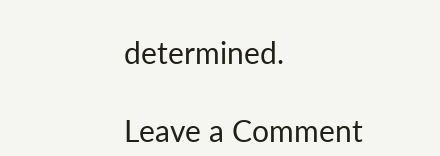determined.

Leave a Comment